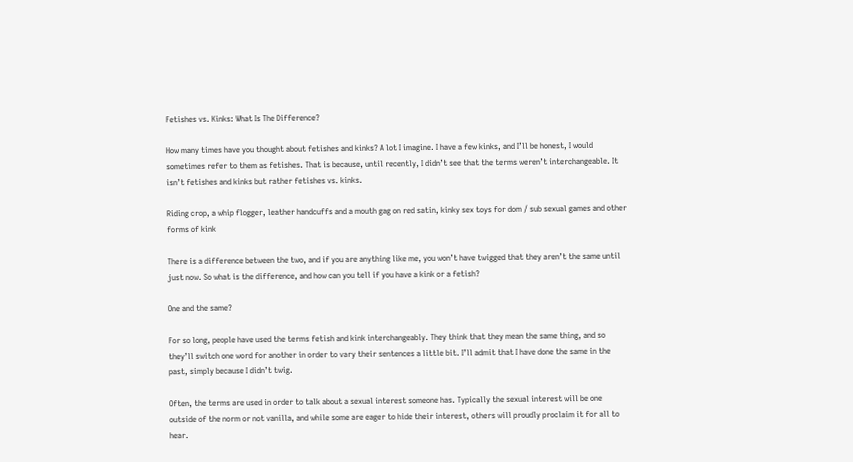Fetishes vs. Kinks: What Is The Difference?

How many times have you thought about fetishes and kinks? A lot I imagine. I have a few kinks, and I’ll be honest, I would sometimes refer to them as fetishes. That is because, until recently, I didn’t see that the terms weren’t interchangeable. It isn’t fetishes and kinks but rather fetishes vs. kinks.

Riding crop, a whip flogger, leather handcuffs and a mouth gag on red satin, kinky sex toys for dom / sub sexual games and other forms of kink

There is a difference between the two, and if you are anything like me, you won’t have twigged that they aren’t the same until just now. So what is the difference, and how can you tell if you have a kink or a fetish?

One and the same?

For so long, people have used the terms fetish and kink interchangeably. They think that they mean the same thing, and so they’ll switch one word for another in order to vary their sentences a little bit. I’ll admit that I have done the same in the past, simply because I didn’t twig.

Often, the terms are used in order to talk about a sexual interest someone has. Typically the sexual interest will be one outside of the norm or not vanilla, and while some are eager to hide their interest, others will proudly proclaim it for all to hear.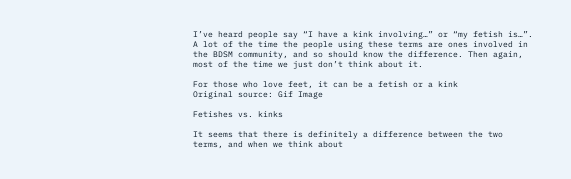I’ve heard people say “I have a kink involving…” or “my fetish is…”. A lot of the time the people using these terms are ones involved in the BDSM community, and so should know the difference. Then again, most of the time we just don’t think about it.

For those who love feet, it can be a fetish or a kink
Original source: Gif Image

Fetishes vs. kinks

It seems that there is definitely a difference between the two terms, and when we think about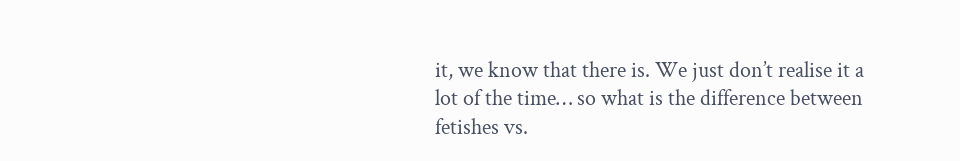it, we know that there is. We just don’t realise it a lot of the time… so what is the difference between fetishes vs.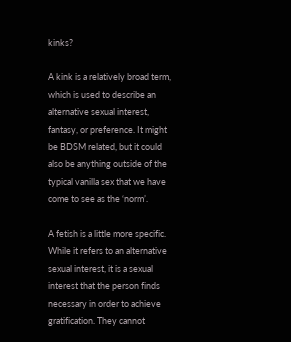kinks?

A kink is a relatively broad term, which is used to describe an alternative sexual interest, fantasy, or preference. It might be BDSM related, but it could also be anything outside of the typical vanilla sex that we have come to see as the ‘norm’.

A fetish is a little more specific. While it refers to an alternative sexual interest, it is a sexual interest that the person finds necessary in order to achieve gratification. They cannot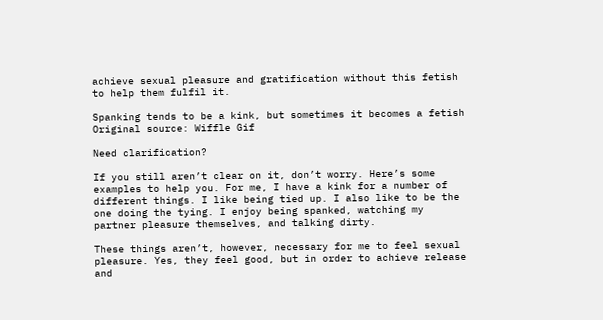achieve sexual pleasure and gratification without this fetish to help them fulfil it.

Spanking tends to be a kink, but sometimes it becomes a fetish
Original source: Wiffle Gif

Need clarification?

If you still aren’t clear on it, don’t worry. Here’s some examples to help you. For me, I have a kink for a number of different things. I like being tied up. I also like to be the one doing the tying. I enjoy being spanked, watching my partner pleasure themselves, and talking dirty.

These things aren’t, however, necessary for me to feel sexual pleasure. Yes, they feel good, but in order to achieve release and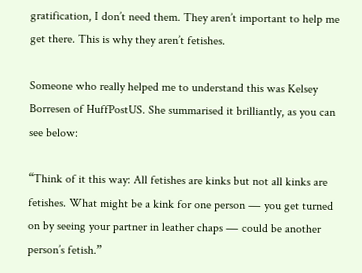gratification, I don’t need them. They aren’t important to help me get there. This is why they aren’t fetishes.

Someone who really helped me to understand this was Kelsey Borresen of HuffPostUS. She summarised it brilliantly, as you can see below:

“Think of it this way: All fetishes are kinks but not all kinks are fetishes. What might be a kink for one person ― you get turned on by seeing your partner in leather chaps ― could be another person’s fetish.”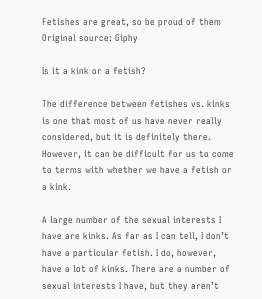Fetishes are great, so be proud of them
Original source: Giphy

Is it a kink or a fetish?

The difference between fetishes vs. kinks is one that most of us have never really considered, but it is definitely there. However, it can be difficult for us to come to terms with whether we have a fetish or a kink.

A large number of the sexual interests I have are kinks. As far as I can tell, I don’t have a particular fetish. I do, however, have a lot of kinks. There are a number of sexual interests I have, but they aren’t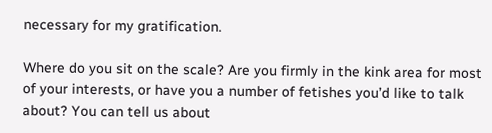necessary for my gratification.

Where do you sit on the scale? Are you firmly in the kink area for most of your interests, or have you a number of fetishes you’d like to talk about? You can tell us about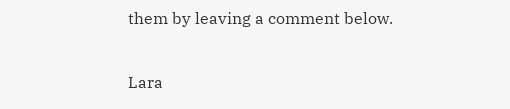them by leaving a comment below.

Lara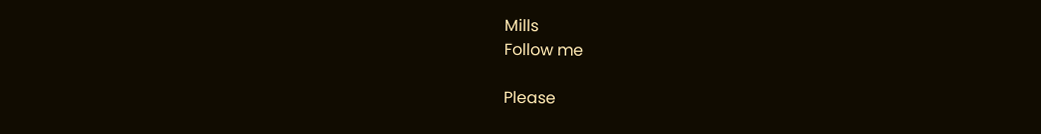Mills
Follow me

Please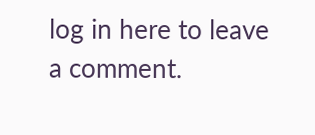log in here to leave a comment.